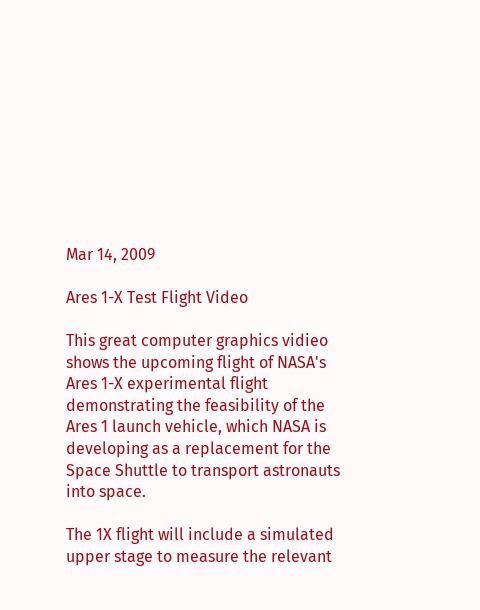Mar 14, 2009

Ares 1-X Test Flight Video

This great computer graphics vidieo shows the upcoming flight of NASA's Ares 1-X experimental flight demonstrating the feasibility of the Ares 1 launch vehicle, which NASA is developing as a replacement for the Space Shuttle to transport astronauts into space.

The 1X flight will include a simulated upper stage to measure the relevant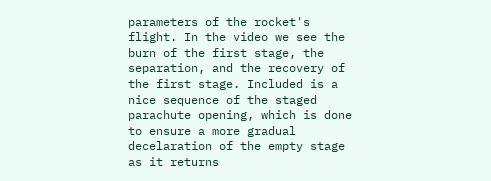parameters of the rocket's flight. In the video we see the burn of the first stage, the separation, and the recovery of the first stage. Included is a nice sequence of the staged parachute opening, which is done to ensure a more gradual decelaration of the empty stage as it returns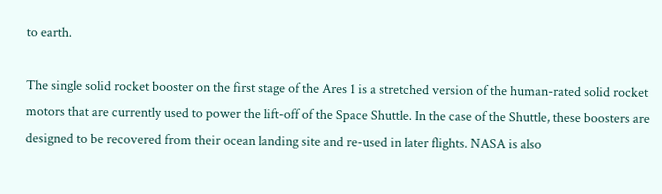to earth.

The single solid rocket booster on the first stage of the Ares 1 is a stretched version of the human-rated solid rocket motors that are currently used to power the lift-off of the Space Shuttle. In the case of the Shuttle, these boosters are designed to be recovered from their ocean landing site and re-used in later flights. NASA is also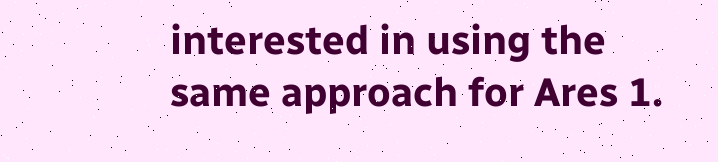interested in using the same approach for Ares 1.